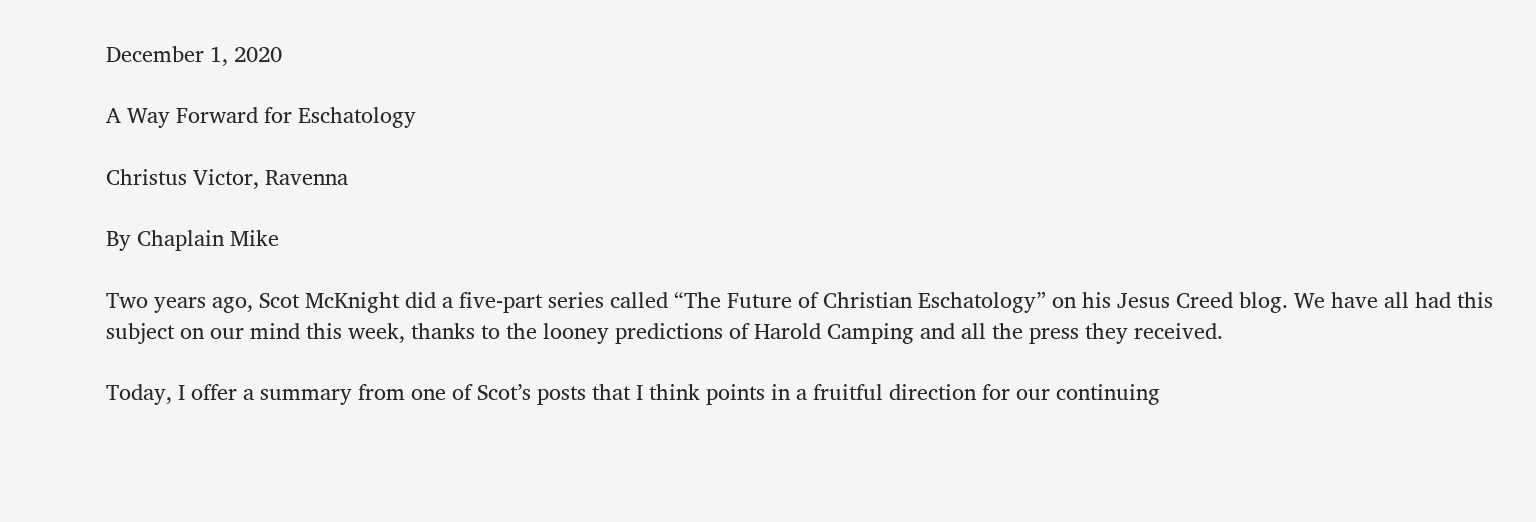December 1, 2020

A Way Forward for Eschatology

Christus Victor, Ravenna

By Chaplain Mike

Two years ago, Scot McKnight did a five-part series called “The Future of Christian Eschatology” on his Jesus Creed blog. We have all had this subject on our mind this week, thanks to the looney predictions of Harold Camping and all the press they received.

Today, I offer a summary from one of Scot’s posts that I think points in a fruitful direction for our continuing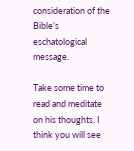consideration of the Bible’s eschatological message.

Take some time to read and meditate on his thoughts. I think you will see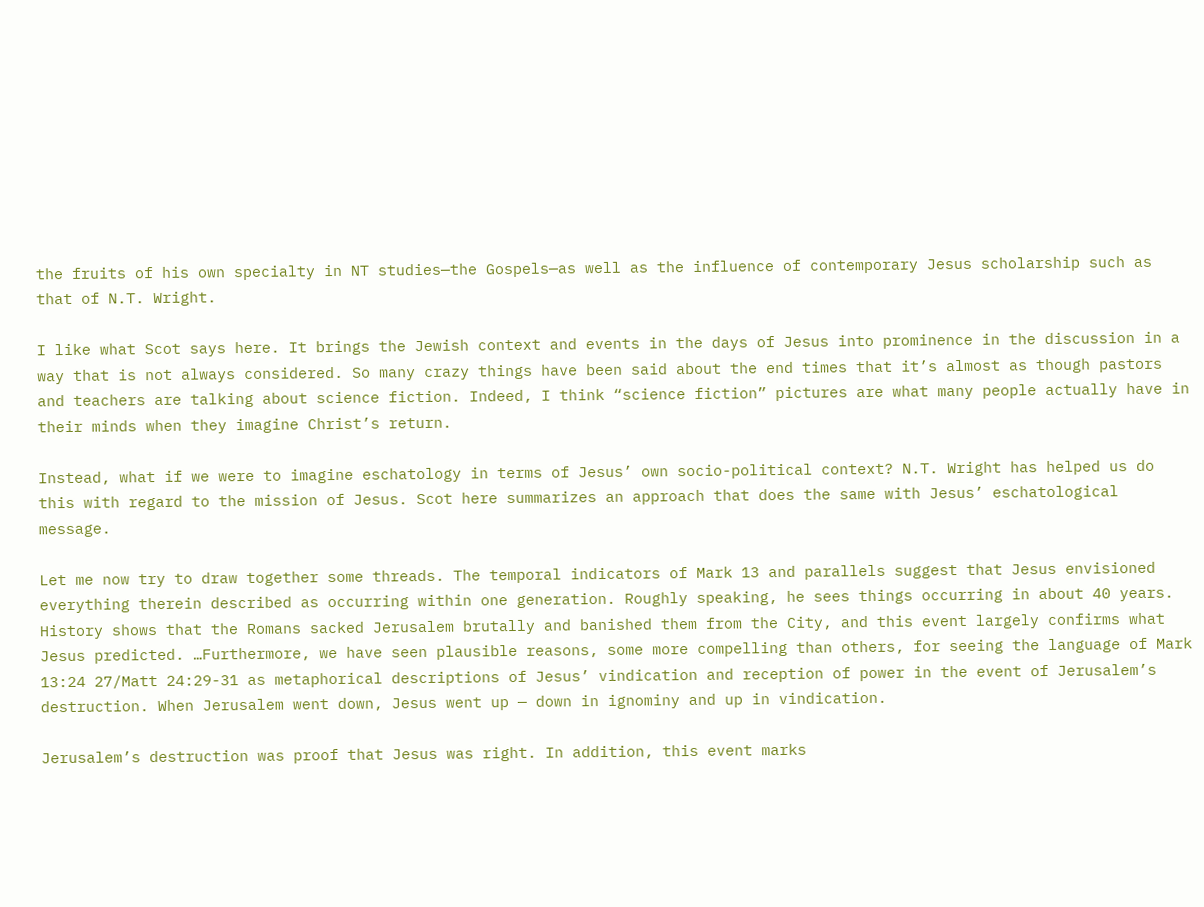the fruits of his own specialty in NT studies—the Gospels—as well as the influence of contemporary Jesus scholarship such as that of N.T. Wright.

I like what Scot says here. It brings the Jewish context and events in the days of Jesus into prominence in the discussion in a way that is not always considered. So many crazy things have been said about the end times that it’s almost as though pastors and teachers are talking about science fiction. Indeed, I think “science fiction” pictures are what many people actually have in their minds when they imagine Christ’s return.

Instead, what if we were to imagine eschatology in terms of Jesus’ own socio-political context? N.T. Wright has helped us do this with regard to the mission of Jesus. Scot here summarizes an approach that does the same with Jesus’ eschatological message.

Let me now try to draw together some threads. The temporal indicators of Mark 13 and parallels suggest that Jesus envisioned everything therein described as occurring within one generation. Roughly speaking, he sees things occurring in about 40 years. History shows that the Romans sacked Jerusalem brutally and banished them from the City, and this event largely confirms what Jesus predicted. …Furthermore, we have seen plausible reasons, some more compelling than others, for seeing the language of Mark 13:24 27/Matt 24:29-31 as metaphorical descriptions of Jesus’ vindication and reception of power in the event of Jerusalem’s destruction. When Jerusalem went down, Jesus went up — down in ignominy and up in vindication.

Jerusalem’s destruction was proof that Jesus was right. In addition, this event marks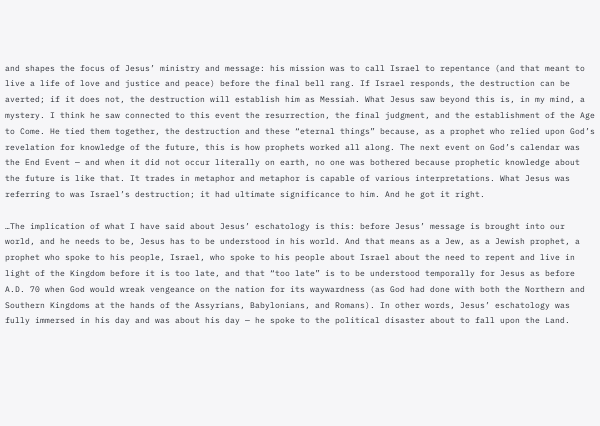and shapes the focus of Jesus’ ministry and message: his mission was to call Israel to repentance (and that meant to live a life of love and justice and peace) before the final bell rang. If Israel responds, the destruction can be averted; if it does not, the destruction will establish him as Messiah. What Jesus saw beyond this is, in my mind, a mystery. I think he saw connected to this event the resurrection, the final judgment, and the establishment of the Age to Come. He tied them together, the destruction and these “eternal things” because, as a prophet who relied upon God’s revelation for knowledge of the future, this is how prophets worked all along. The next event on God’s calendar was the End Event — and when it did not occur literally on earth, no one was bothered because prophetic knowledge about the future is like that. It trades in metaphor and metaphor is capable of various interpretations. What Jesus was referring to was Israel’s destruction; it had ultimate significance to him. And he got it right.

…The implication of what I have said about Jesus’ eschatology is this: before Jesus’ message is brought into our world, and he needs to be, Jesus has to be understood in his world. And that means as a Jew, as a Jewish prophet, a prophet who spoke to his people, Israel, who spoke to his people about Israel about the need to repent and live in light of the Kingdom before it is too late, and that “too late” is to be understood temporally for Jesus as before A.D. 70 when God would wreak vengeance on the nation for its waywardness (as God had done with both the Northern and Southern Kingdoms at the hands of the Assyrians, Babylonians, and Romans). In other words, Jesus’ eschatology was fully immersed in his day and was about his day — he spoke to the political disaster about to fall upon the Land.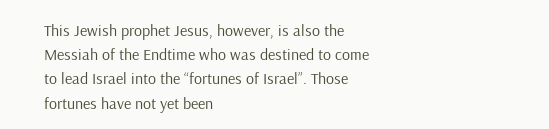This Jewish prophet Jesus, however, is also the Messiah of the Endtime who was destined to come to lead Israel into the “fortunes of Israel”. Those fortunes have not yet been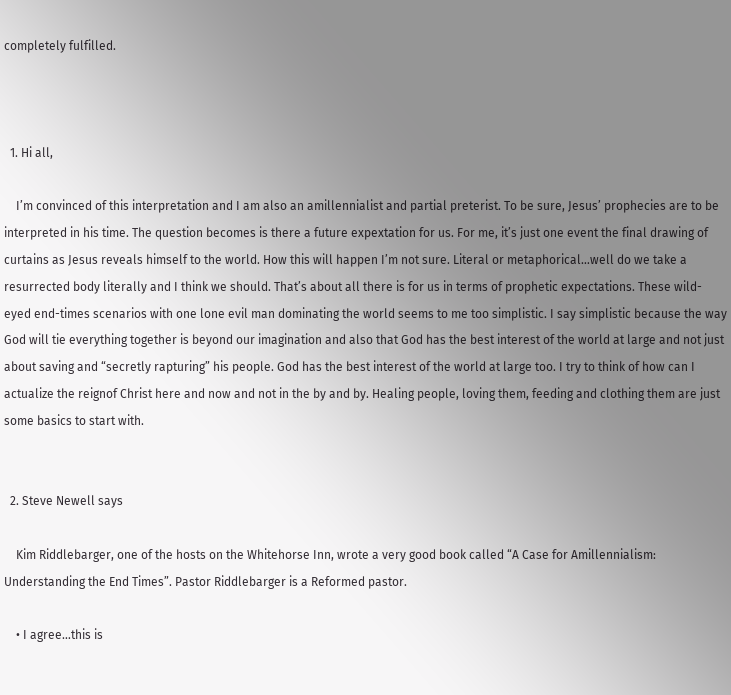completely fulfilled.



  1. Hi all,

    I’m convinced of this interpretation and I am also an amillennialist and partial preterist. To be sure, Jesus’ prophecies are to be interpreted in his time. The question becomes is there a future expextation for us. For me, it’s just one event the final drawing of curtains as Jesus reveals himself to the world. How this will happen I’m not sure. Literal or metaphorical…well do we take a resurrected body literally and I think we should. That’s about all there is for us in terms of prophetic expectations. These wild-eyed end-times scenarios with one lone evil man dominating the world seems to me too simplistic. I say simplistic because the way God will tie everything together is beyond our imagination and also that God has the best interest of the world at large and not just about saving and “secretly rapturing” his people. God has the best interest of the world at large too. I try to think of how can I actualize the reignof Christ here and now and not in the by and by. Healing people, loving them, feeding and clothing them are just some basics to start with.


  2. Steve Newell says

    Kim Riddlebarger, one of the hosts on the Whitehorse Inn, wrote a very good book called “A Case for Amillennialism: Understanding the End Times”. Pastor Riddlebarger is a Reformed pastor.

    • I agree…this is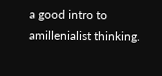a good intro to amillenialist thinking.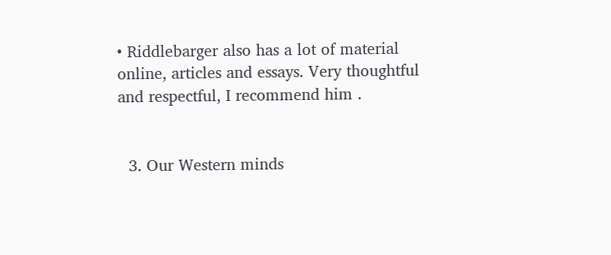• Riddlebarger also has a lot of material online, articles and essays. Very thoughtful and respectful, I recommend him .


  3. Our Western minds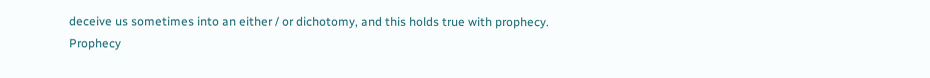deceive us sometimes into an either / or dichotomy, and this holds true with prophecy. Prophecy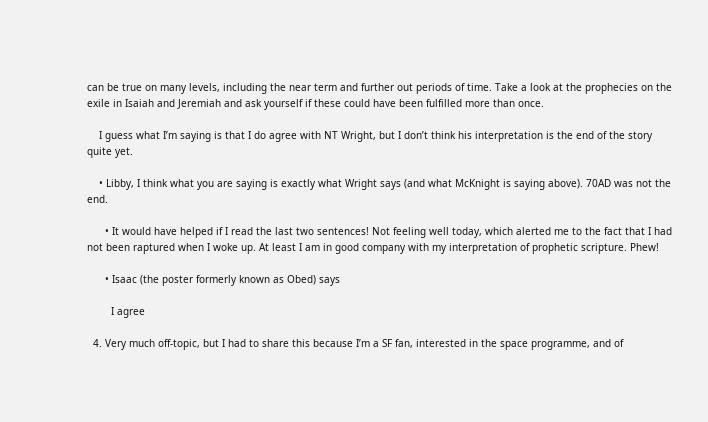can be true on many levels, including the near term and further out periods of time. Take a look at the prophecies on the exile in Isaiah and Jeremiah and ask yourself if these could have been fulfilled more than once.

    I guess what I’m saying is that I do agree with NT Wright, but I don’t think his interpretation is the end of the story quite yet.

    • Libby, I think what you are saying is exactly what Wright says (and what McKnight is saying above). 70AD was not the end.

      • It would have helped if I read the last two sentences! Not feeling well today, which alerted me to the fact that I had not been raptured when I woke up. At least I am in good company with my interpretation of prophetic scripture. Phew!

      • Isaac (the poster formerly known as Obed) says

        I agree

  4. Very much off-topic, but I had to share this because I’m a SF fan, interested in the space programme, and of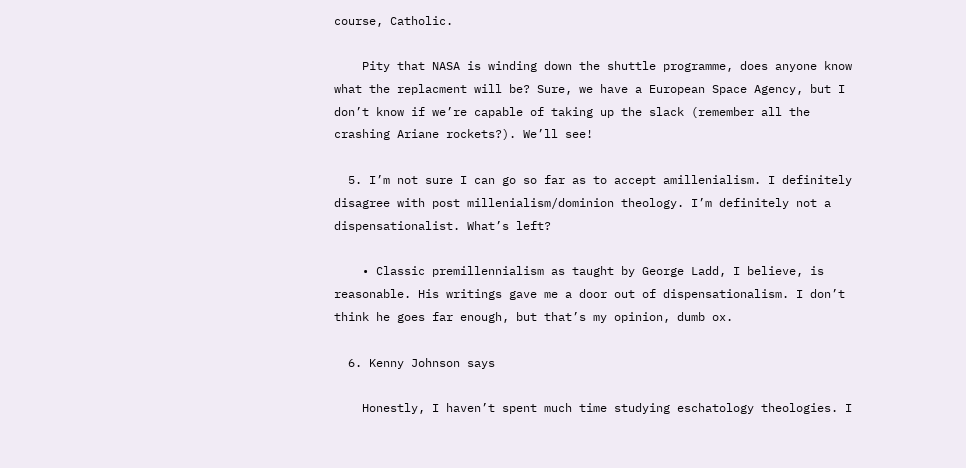course, Catholic.

    Pity that NASA is winding down the shuttle programme, does anyone know what the replacment will be? Sure, we have a European Space Agency, but I don’t know if we’re capable of taking up the slack (remember all the crashing Ariane rockets?). We’ll see!

  5. I’m not sure I can go so far as to accept amillenialism. I definitely disagree with post millenialism/dominion theology. I’m definitely not a dispensationalist. What’s left?

    • Classic premillennialism as taught by George Ladd, I believe, is reasonable. His writings gave me a door out of dispensationalism. I don’t think he goes far enough, but that’s my opinion, dumb ox.

  6. Kenny Johnson says

    Honestly, I haven’t spent much time studying eschatology theologies. I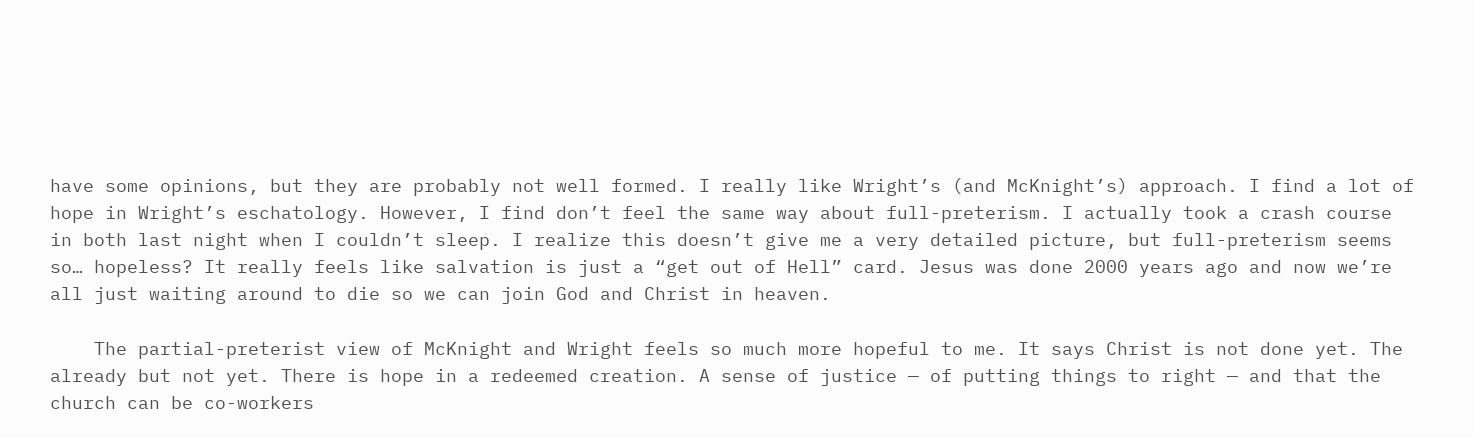have some opinions, but they are probably not well formed. I really like Wright’s (and McKnight’s) approach. I find a lot of hope in Wright’s eschatology. However, I find don’t feel the same way about full-preterism. I actually took a crash course in both last night when I couldn’t sleep. I realize this doesn’t give me a very detailed picture, but full-preterism seems so… hopeless? It really feels like salvation is just a “get out of Hell” card. Jesus was done 2000 years ago and now we’re all just waiting around to die so we can join God and Christ in heaven.

    The partial-preterist view of McKnight and Wright feels so much more hopeful to me. It says Christ is not done yet. The already but not yet. There is hope in a redeemed creation. A sense of justice — of putting things to right — and that the church can be co-workers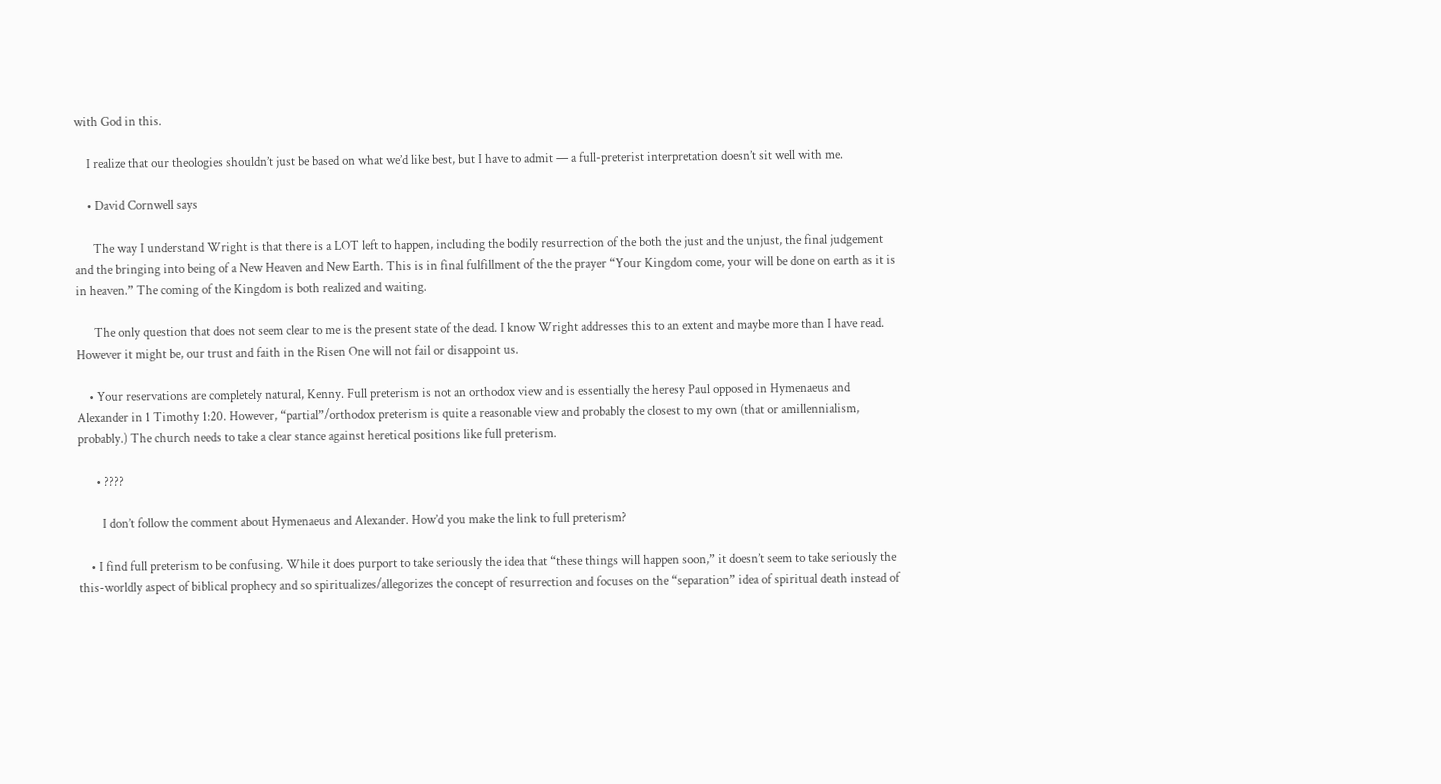with God in this.

    I realize that our theologies shouldn’t just be based on what we’d like best, but I have to admit — a full-preterist interpretation doesn’t sit well with me.

    • David Cornwell says

      The way I understand Wright is that there is a LOT left to happen, including the bodily resurrection of the both the just and the unjust, the final judgement and the bringing into being of a New Heaven and New Earth. This is in final fulfillment of the the prayer “Your Kingdom come, your will be done on earth as it is in heaven.” The coming of the Kingdom is both realized and waiting.

      The only question that does not seem clear to me is the present state of the dead. I know Wright addresses this to an extent and maybe more than I have read. However it might be, our trust and faith in the Risen One will not fail or disappoint us.

    • Your reservations are completely natural, Kenny. Full preterism is not an orthodox view and is essentially the heresy Paul opposed in Hymenaeus and Alexander in 1 Timothy 1:20. However, “partial”/orthodox preterism is quite a reasonable view and probably the closest to my own (that or amillennialism, probably.) The church needs to take a clear stance against heretical positions like full preterism.

      • ????

        I don’t follow the comment about Hymenaeus and Alexander. How’d you make the link to full preterism?

    • I find full preterism to be confusing. While it does purport to take seriously the idea that “these things will happen soon,” it doesn’t seem to take seriously the this-worldly aspect of biblical prophecy and so spiritualizes/allegorizes the concept of resurrection and focuses on the “separation” idea of spiritual death instead of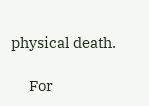physical death.

      For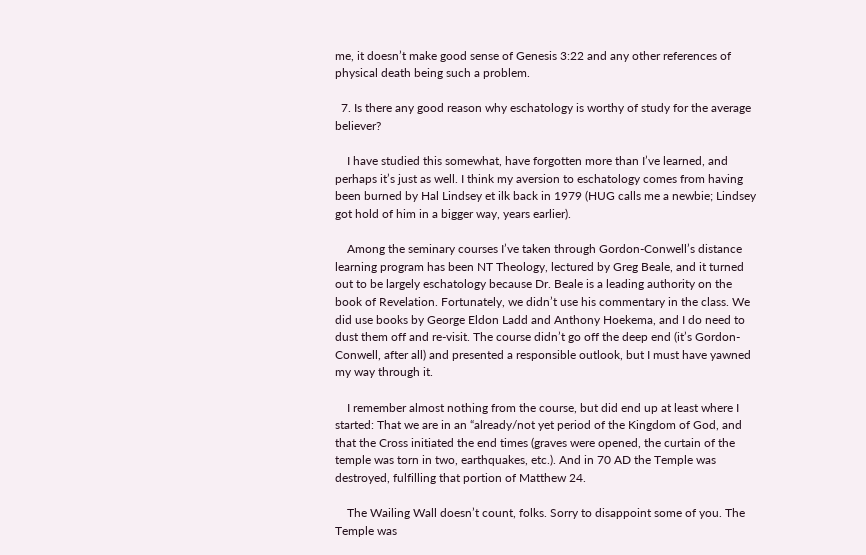me, it doesn’t make good sense of Genesis 3:22 and any other references of physical death being such a problem.

  7. Is there any good reason why eschatology is worthy of study for the average believer?

    I have studied this somewhat, have forgotten more than I’ve learned, and perhaps it’s just as well. I think my aversion to eschatology comes from having been burned by Hal Lindsey et ilk back in 1979 (HUG calls me a newbie; Lindsey got hold of him in a bigger way, years earlier).

    Among the seminary courses I’ve taken through Gordon-Conwell’s distance learning program has been NT Theology, lectured by Greg Beale, and it turned out to be largely eschatology because Dr. Beale is a leading authority on the book of Revelation. Fortunately, we didn’t use his commentary in the class. We did use books by George Eldon Ladd and Anthony Hoekema, and I do need to dust them off and re-visit. The course didn’t go off the deep end (it’s Gordon-Conwell, after all) and presented a responsible outlook, but I must have yawned my way through it.

    I remember almost nothing from the course, but did end up at least where I started: That we are in an “already/not yet period of the Kingdom of God, and that the Cross initiated the end times (graves were opened, the curtain of the temple was torn in two, earthquakes, etc.). And in 70 AD the Temple was destroyed, fulfilling that portion of Matthew 24.

    The Wailing Wall doesn’t count, folks. Sorry to disappoint some of you. The Temple was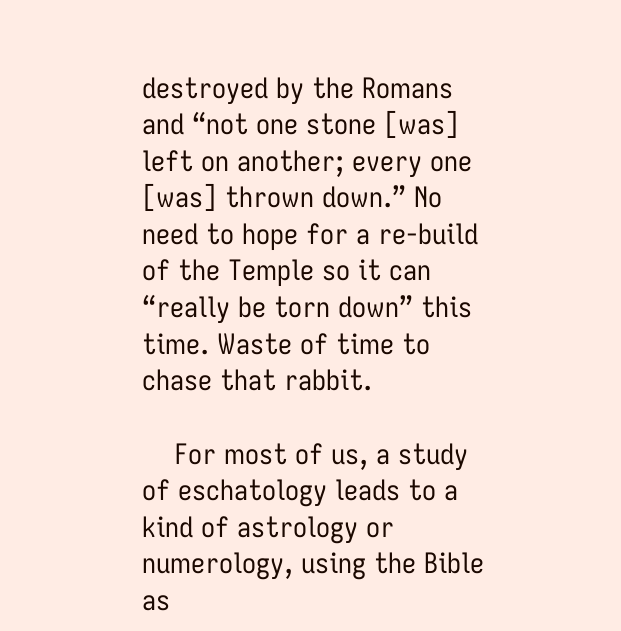destroyed by the Romans and “not one stone [was] left on another; every one [was] thrown down.” No need to hope for a re-build of the Temple so it can “really be torn down” this time. Waste of time to chase that rabbit.

    For most of us, a study of eschatology leads to a kind of astrology or numerology, using the Bible as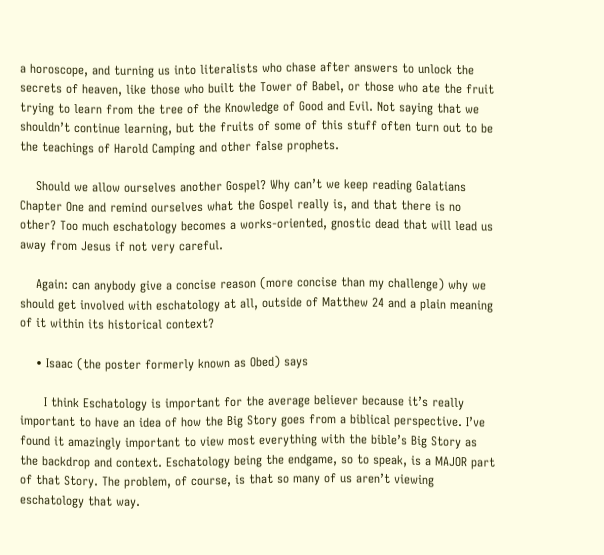a horoscope, and turning us into literalists who chase after answers to unlock the secrets of heaven, like those who built the Tower of Babel, or those who ate the fruit trying to learn from the tree of the Knowledge of Good and Evil. Not saying that we shouldn’t continue learning, but the fruits of some of this stuff often turn out to be the teachings of Harold Camping and other false prophets.

    Should we allow ourselves another Gospel? Why can’t we keep reading Galatians Chapter One and remind ourselves what the Gospel really is, and that there is no other? Too much eschatology becomes a works-oriented, gnostic dead that will lead us away from Jesus if not very careful.

    Again: can anybody give a concise reason (more concise than my challenge) why we should get involved with eschatology at all, outside of Matthew 24 and a plain meaning of it within its historical context?

    • Isaac (the poster formerly known as Obed) says

      I think Eschatology is important for the average believer because it’s really important to have an idea of how the Big Story goes from a biblical perspective. I’ve found it amazingly important to view most everything with the bible’s Big Story as the backdrop and context. Eschatology being the endgame, so to speak, is a MAJOR part of that Story. The problem, of course, is that so many of us aren’t viewing eschatology that way.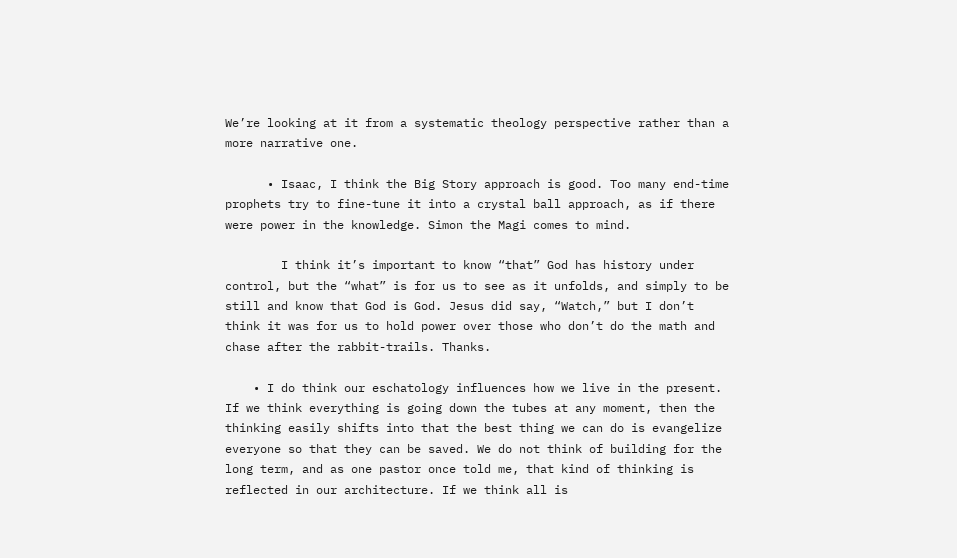We’re looking at it from a systematic theology perspective rather than a more narrative one.

      • Isaac, I think the Big Story approach is good. Too many end-time prophets try to fine-tune it into a crystal ball approach, as if there were power in the knowledge. Simon the Magi comes to mind.

        I think it’s important to know “that” God has history under control, but the “what” is for us to see as it unfolds, and simply to be still and know that God is God. Jesus did say, “Watch,” but I don’t think it was for us to hold power over those who don’t do the math and chase after the rabbit-trails. Thanks.

    • I do think our eschatology influences how we live in the present. If we think everything is going down the tubes at any moment, then the thinking easily shifts into that the best thing we can do is evangelize everyone so that they can be saved. We do not think of building for the long term, and as one pastor once told me, that kind of thinking is reflected in our architecture. If we think all is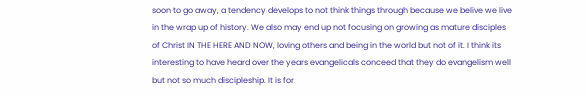soon to go away, a tendency develops to not think things through because we belive we live in the wrap up of history. We also may end up not focusing on growing as mature disciples of Christ IN THE HERE AND NOW, loving others and being in the world but not of it. I think its interesting to have heard over the years evangelicals conceed that they do evangelism well but not so much discipleship. It is for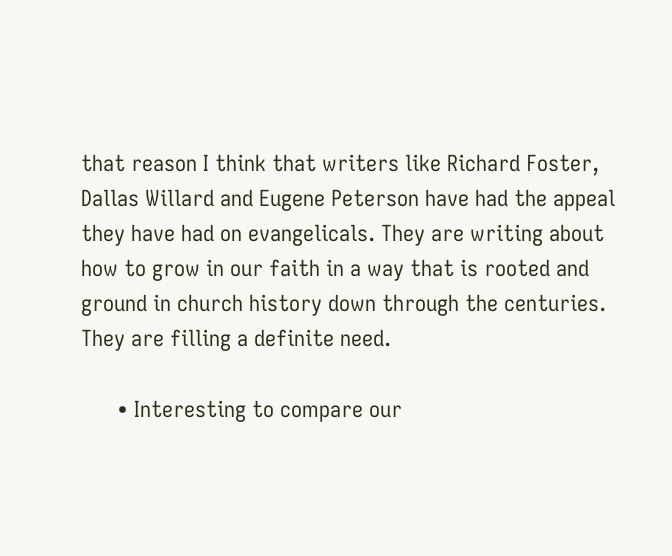that reason I think that writers like Richard Foster, Dallas Willard and Eugene Peterson have had the appeal they have had on evangelicals. They are writing about how to grow in our faith in a way that is rooted and ground in church history down through the centuries. They are filling a definite need.

      • Interesting to compare our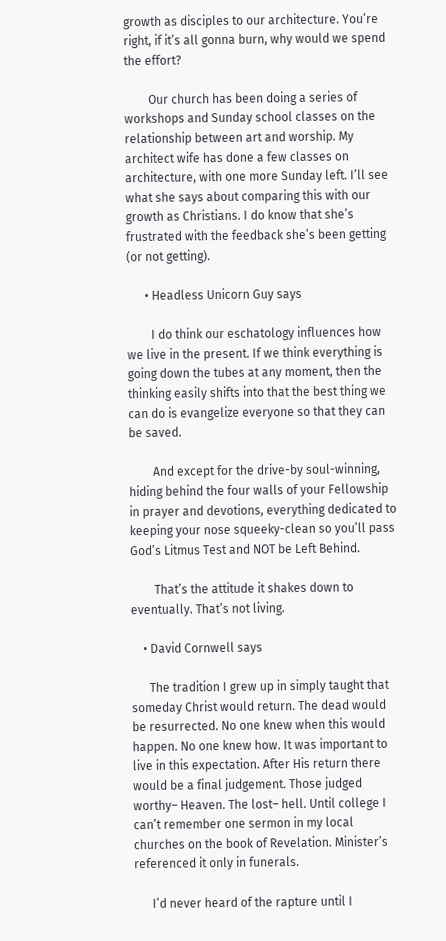growth as disciples to our architecture. You’re right, if it’s all gonna burn, why would we spend the effort?

        Our church has been doing a series of workshops and Sunday school classes on the relationship between art and worship. My architect wife has done a few classes on architecture, with one more Sunday left. I’ll see what she says about comparing this with our growth as Christians. I do know that she’s frustrated with the feedback she’s been getting (or not getting).

      • Headless Unicorn Guy says

        I do think our eschatology influences how we live in the present. If we think everything is going down the tubes at any moment, then the thinking easily shifts into that the best thing we can do is evangelize everyone so that they can be saved.

        And except for the drive-by soul-winning, hiding behind the four walls of your Fellowship in prayer and devotions, everything dedicated to keeping your nose squeeky-clean so you’ll pass God’s Litmus Test and NOT be Left Behind.

        That’s the attitude it shakes down to eventually. That’s not living.

    • David Cornwell says

      The tradition I grew up in simply taught that someday Christ would return. The dead would be resurrected. No one knew when this would happen. No one knew how. It was important to live in this expectation. After His return there would be a final judgement. Those judged worthy– Heaven. The lost– hell. Until college I can’t remember one sermon in my local churches on the book of Revelation. Minister’s referenced it only in funerals.

      I’d never heard of the rapture until I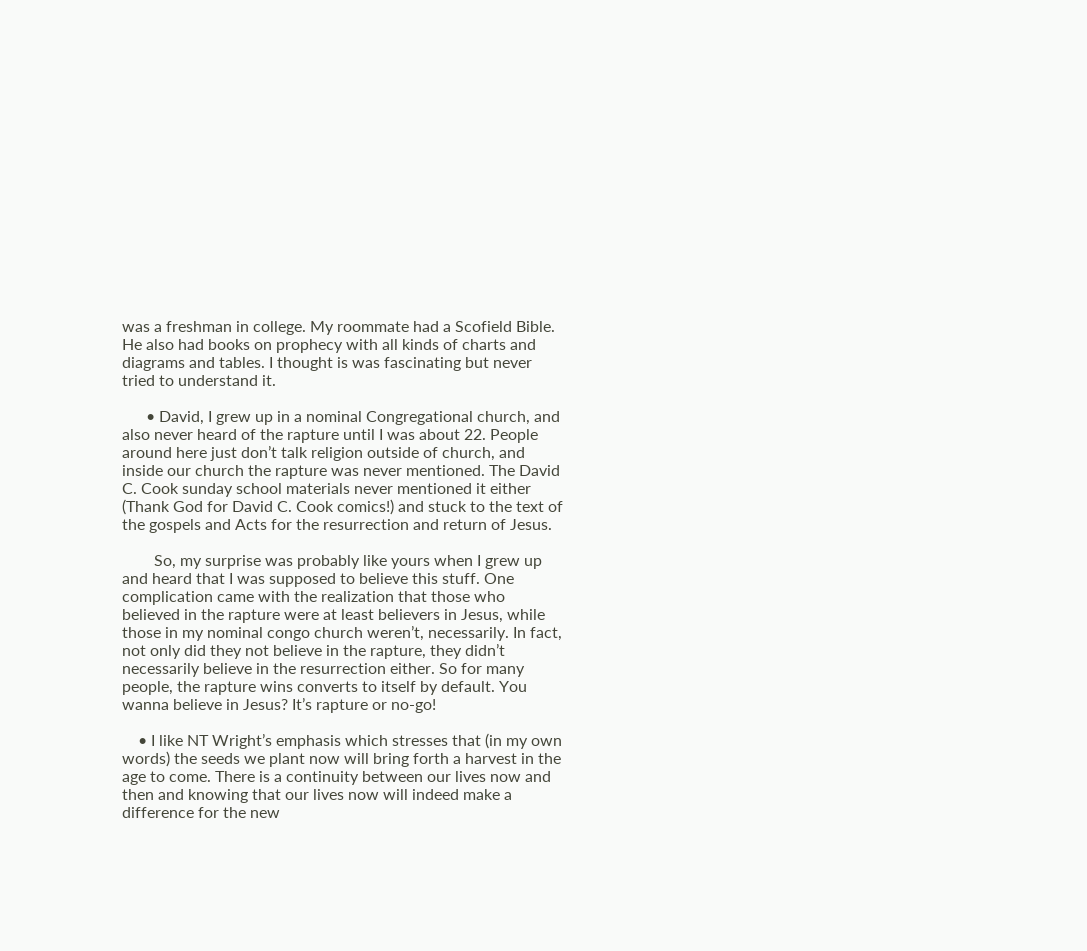was a freshman in college. My roommate had a Scofield Bible. He also had books on prophecy with all kinds of charts and diagrams and tables. I thought is was fascinating but never tried to understand it.

      • David, I grew up in a nominal Congregational church, and also never heard of the rapture until I was about 22. People around here just don’t talk religion outside of church, and inside our church the rapture was never mentioned. The David C. Cook sunday school materials never mentioned it either (Thank God for David C. Cook comics!) and stuck to the text of the gospels and Acts for the resurrection and return of Jesus.

        So, my surprise was probably like yours when I grew up and heard that I was supposed to believe this stuff. One complication came with the realization that those who believed in the rapture were at least believers in Jesus, while those in my nominal congo church weren’t, necessarily. In fact, not only did they not believe in the rapture, they didn’t necessarily believe in the resurrection either. So for many people, the rapture wins converts to itself by default. You wanna believe in Jesus? It’s rapture or no-go!

    • I like NT Wright’s emphasis which stresses that (in my own words) the seeds we plant now will bring forth a harvest in the age to come. There is a continuity between our lives now and then and knowing that our lives now will indeed make a difference for the new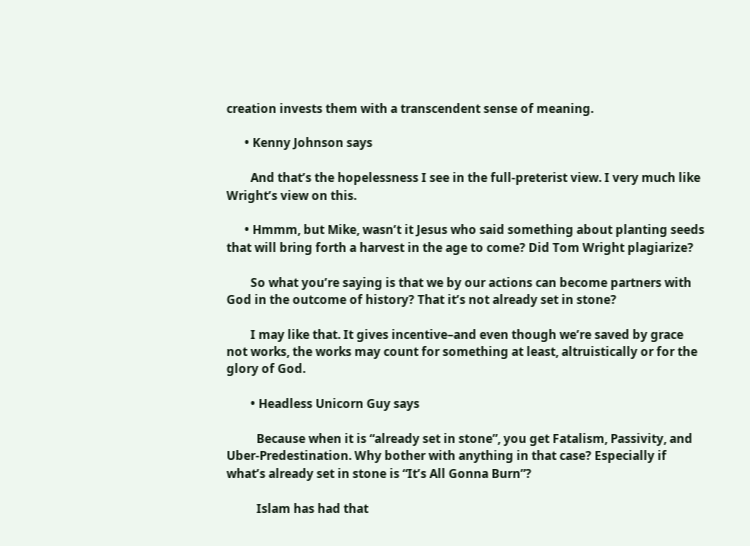creation invests them with a transcendent sense of meaning.

      • Kenny Johnson says

        And that’s the hopelessness I see in the full-preterist view. I very much like Wright’s view on this.

      • Hmmm, but Mike, wasn’t it Jesus who said something about planting seeds that will bring forth a harvest in the age to come? Did Tom Wright plagiarize?

        So what you’re saying is that we by our actions can become partners with God in the outcome of history? That it’s not already set in stone?

        I may like that. It gives incentive–and even though we’re saved by grace not works, the works may count for something at least, altruistically or for the glory of God.

        • Headless Unicorn Guy says

          Because when it is “already set in stone”, you get Fatalism, Passivity, and Uber-Predestination. Why bother with anything in that case? Especially if what’s already set in stone is “It’s All Gonna Burn”?

          Islam has had that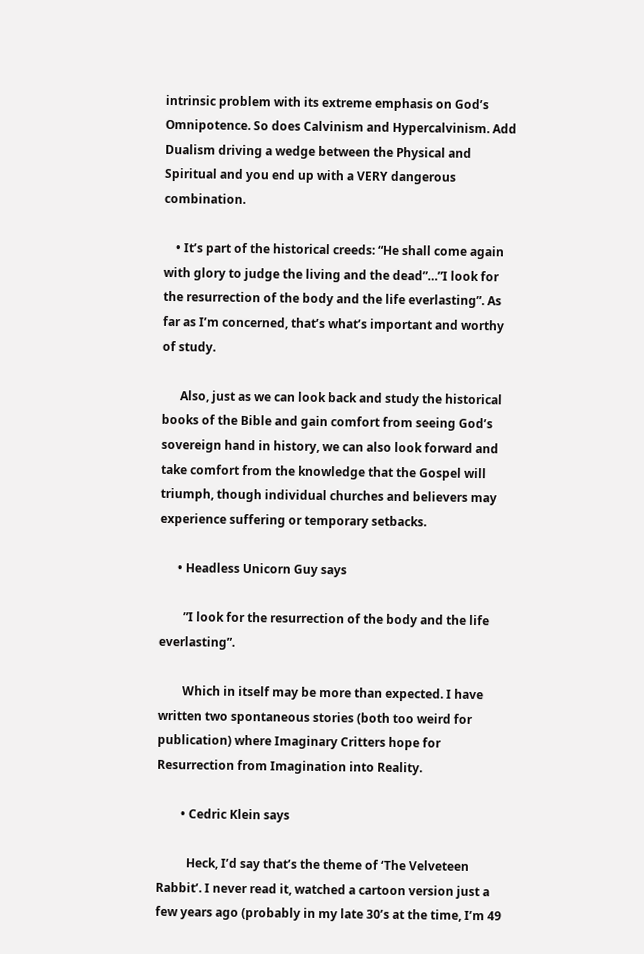intrinsic problem with its extreme emphasis on God’s Omnipotence. So does Calvinism and Hypercalvinism. Add Dualism driving a wedge between the Physical and Spiritual and you end up with a VERY dangerous combination.

    • It’s part of the historical creeds: “He shall come again with glory to judge the living and the dead”…”I look for the resurrection of the body and the life everlasting”. As far as I’m concerned, that’s what’s important and worthy of study.

      Also, just as we can look back and study the historical books of the Bible and gain comfort from seeing God’s sovereign hand in history, we can also look forward and take comfort from the knowledge that the Gospel will triumph, though individual churches and believers may experience suffering or temporary setbacks.

      • Headless Unicorn Guy says

        ”I look for the resurrection of the body and the life everlasting”.

        Which in itself may be more than expected. I have written two spontaneous stories (both too weird for publication) where Imaginary Critters hope for Resurrection from Imagination into Reality.

        • Cedric Klein says

          Heck, I’d say that’s the theme of ‘The Velveteen Rabbit’. I never read it, watched a cartoon version just a few years ago (probably in my late 30’s at the time, I’m 49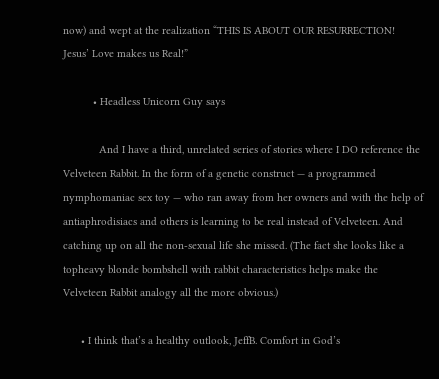now) and wept at the realization “THIS IS ABOUT OUR RESURRECTION! Jesus’ Love makes us Real!”

          • Headless Unicorn Guy says

            And I have a third, unrelated series of stories where I DO reference the Velveteen Rabbit. In the form of a genetic construct — a programmed nymphomaniac sex toy — who ran away from her owners and with the help of antiaphrodisiacs and others is learning to be real instead of Velveteen. And catching up on all the non-sexual life she missed. (The fact she looks like a topheavy blonde bombshell with rabbit characteristics helps make the Velveteen Rabbit analogy all the more obvious.)

      • I think that’s a healthy outlook, JeffB. Comfort in God’s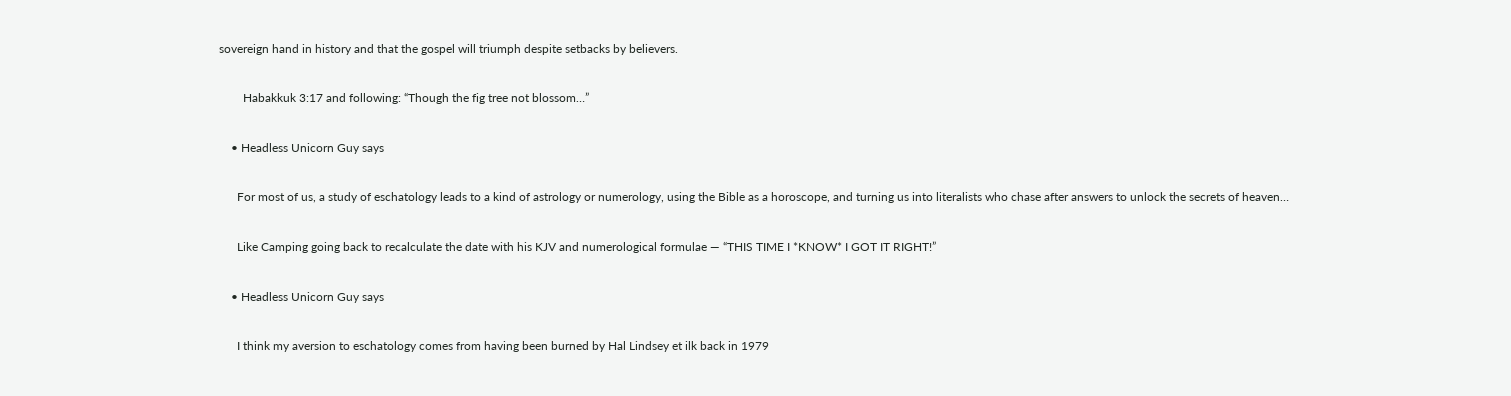sovereign hand in history and that the gospel will triumph despite setbacks by believers.

        Habakkuk 3:17 and following: “Though the fig tree not blossom…”

    • Headless Unicorn Guy says

      For most of us, a study of eschatology leads to a kind of astrology or numerology, using the Bible as a horoscope, and turning us into literalists who chase after answers to unlock the secrets of heaven…

      Like Camping going back to recalculate the date with his KJV and numerological formulae — “THIS TIME I *KNOW* I GOT IT RIGHT!”

    • Headless Unicorn Guy says

      I think my aversion to eschatology comes from having been burned by Hal Lindsey et ilk back in 1979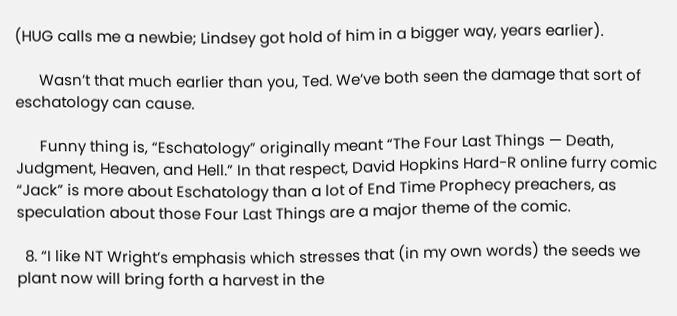(HUG calls me a newbie; Lindsey got hold of him in a bigger way, years earlier).

      Wasn’t that much earlier than you, Ted. We’ve both seen the damage that sort of eschatology can cause.

      Funny thing is, “Eschatology” originally meant “The Four Last Things — Death, Judgment, Heaven, and Hell.” In that respect, David Hopkins Hard-R online furry comic “Jack” is more about Eschatology than a lot of End Time Prophecy preachers, as speculation about those Four Last Things are a major theme of the comic.

  8. “I like NT Wright’s emphasis which stresses that (in my own words) the seeds we plant now will bring forth a harvest in the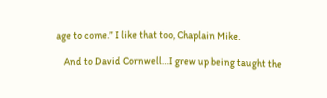age to come.” I like that too, Chaplain Mike.

    And to David Cornwell…I grew up being taught the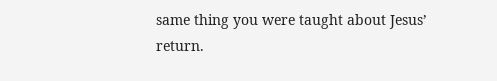same thing you were taught about Jesus’ return.